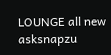LOUNGE all new asksnapzu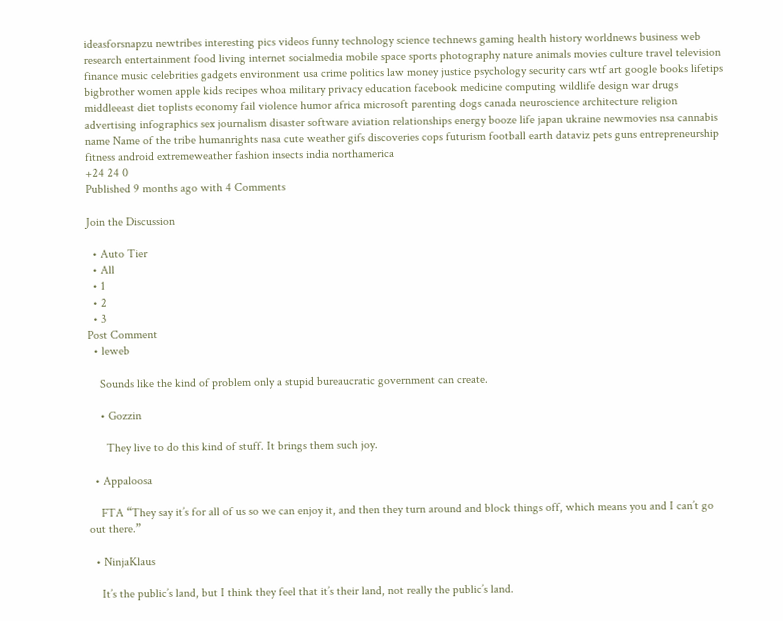ideasforsnapzu newtribes interesting pics videos funny technology science technews gaming health history worldnews business web research entertainment food living internet socialmedia mobile space sports photography nature animals movies culture travel television finance music celebrities gadgets environment usa crime politics law money justice psychology security cars wtf art google books lifetips bigbrother women apple kids recipes whoa military privacy education facebook medicine computing wildlife design war drugs middleeast diet toplists economy fail violence humor africa microsoft parenting dogs canada neuroscience architecture religion advertising infographics sex journalism disaster software aviation relationships energy booze life japan ukraine newmovies nsa cannabis name Name of the tribe humanrights nasa cute weather gifs discoveries cops futurism football earth dataviz pets guns entrepreneurship fitness android extremeweather fashion insects india northamerica
+24 24 0
Published 9 months ago with 4 Comments

Join the Discussion

  • Auto Tier
  • All
  • 1
  • 2
  • 3
Post Comment
  • leweb

    Sounds like the kind of problem only a stupid bureaucratic government can create.

    • Gozzin

      They live to do this kind of stuff. It brings them such joy.

  • Appaloosa

    FTA “They say it’s for all of us so we can enjoy it, and then they turn around and block things off, which means you and I can’t go out there.”

  • NinjaKlaus

    It’s the public’s land, but I think they feel that it’s their land, not really the public’s land.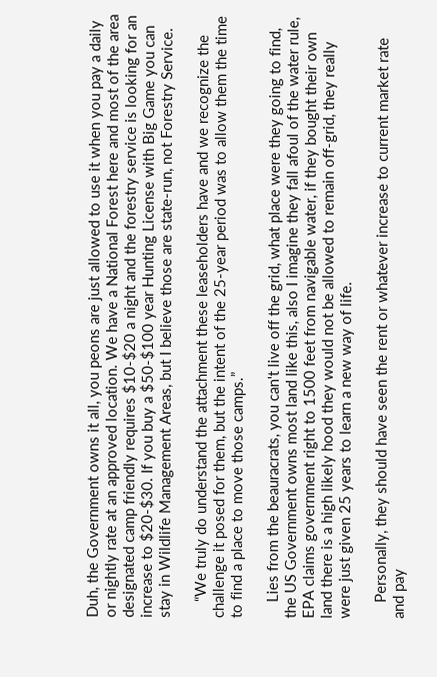Duh, the Government owns it all, you peons are just allowed to use it when you pay a daily or nightly rate at an approved location. We have a National Forest here and most of the area designated camp friendly requires $10-$20 a night and the forestry service is looking for an increase to $20-$30. If you buy a $50-$100 year Hunting License with Big Game you can stay in Wildlife Management Areas, but I believe those are state-run, not Forestry Service.

    “We truly do understand the attachment these leaseholders have and we recognize the challenge it posed for them, but the intent of the 25-year period was to allow them the time to find a place to move those camps.”

    Lies from the beauracrats, you can't live off the grid, what place were they going to find, the US Government owns most land like this, also I imagine they fall afoul of the water rule, EPA claims government right to 1500 feet from navigable water, if they bought their own land there is a high likely hood they would not be allowed to remain off-grid, they really were just given 25 years to learn a new way of life.

    Personally, they should have seen the rent or whatever increase to current market rate and pay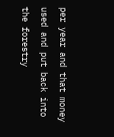per year and that money used and put back into the forestry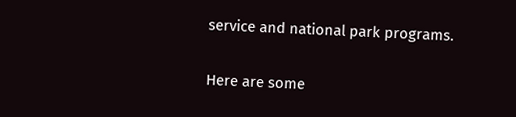service and national park programs.

Here are some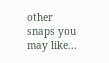other snaps you may like...